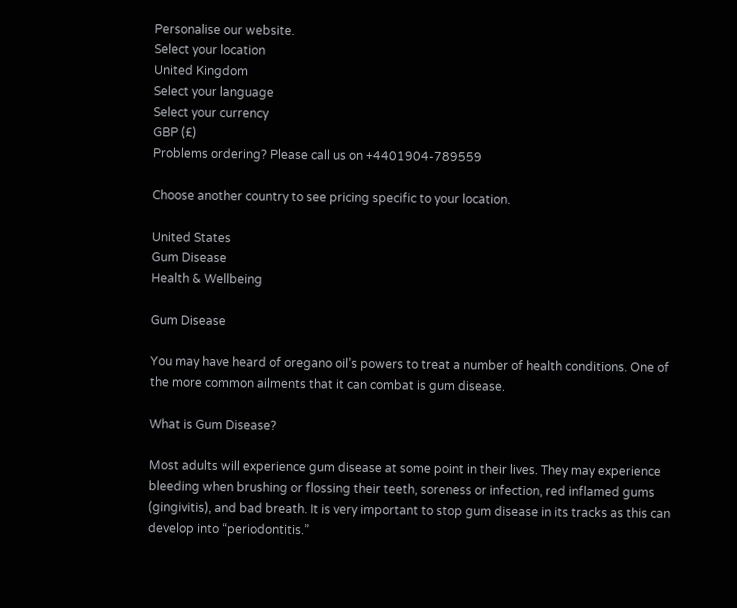Personalise our website.
Select your location
United Kingdom
Select your language
Select your currency
GBP (£)
Problems ordering? Please call us on +4401904-789559

Choose another country to see pricing specific to your location.

United States
Gum Disease
Health & Wellbeing

Gum Disease

You may have heard of oregano oil’s powers to treat a number of health conditions. One of the more common ailments that it can combat is gum disease.

What is Gum Disease?

Most adults will experience gum disease at some point in their lives. They may experience bleeding when brushing or flossing their teeth, soreness or infection, red inflamed gums (gingivitis), and bad breath. It is very important to stop gum disease in its tracks as this can develop into “periodontitis.”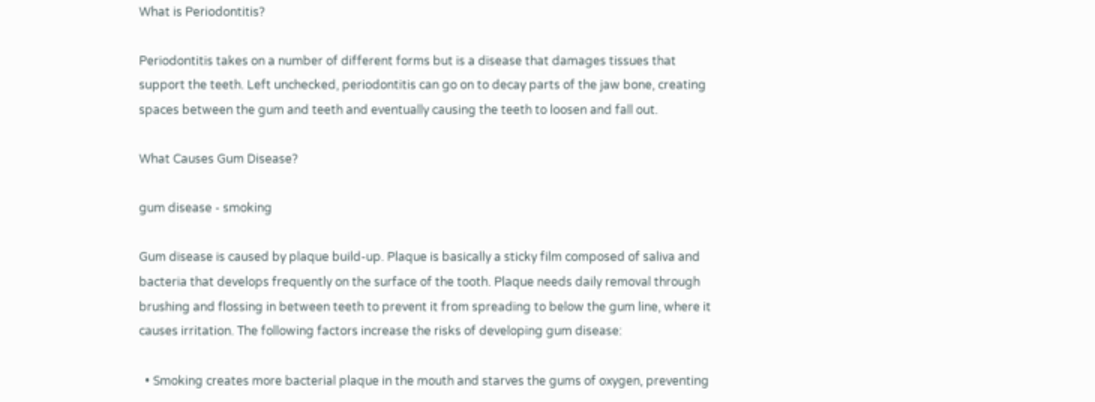What is Periodontitis?

Periodontitis takes on a number of different forms but is a disease that damages tissues that support the teeth. Left unchecked, periodontitis can go on to decay parts of the jaw bone, creating spaces between the gum and teeth and eventually causing the teeth to loosen and fall out.

What Causes Gum Disease?

gum disease - smoking

Gum disease is caused by plaque build-up. Plaque is basically a sticky film composed of saliva and bacteria that develops frequently on the surface of the tooth. Plaque needs daily removal through brushing and flossing in between teeth to prevent it from spreading to below the gum line, where it causes irritation. The following factors increase the risks of developing gum disease:

  • Smoking creates more bacterial plaque in the mouth and starves the gums of oxygen, preventing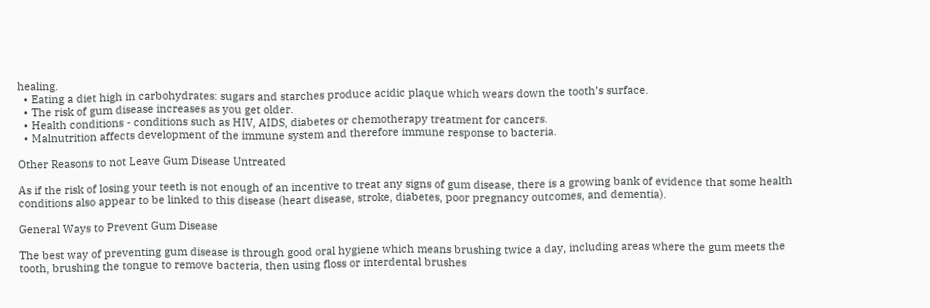healing.
  • Eating a diet high in carbohydrates: sugars and starches produce acidic plaque which wears down the tooth’s surface.
  • The risk of gum disease increases as you get older.
  • Health conditions - conditions such as HIV, AIDS, diabetes or chemotherapy treatment for cancers.
  • Malnutrition affects development of the immune system and therefore immune response to bacteria.

Other Reasons to not Leave Gum Disease Untreated

As if the risk of losing your teeth is not enough of an incentive to treat any signs of gum disease, there is a growing bank of evidence that some health conditions also appear to be linked to this disease (heart disease, stroke, diabetes, poor pregnancy outcomes, and dementia).

General Ways to Prevent Gum Disease

The best way of preventing gum disease is through good oral hygiene which means brushing twice a day, including areas where the gum meets the tooth, brushing the tongue to remove bacteria, then using floss or interdental brushes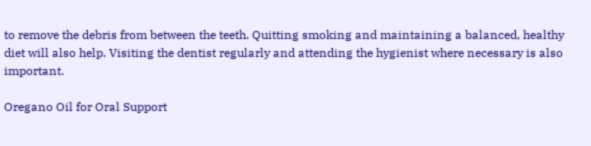to remove the debris from between the teeth. Quitting smoking and maintaining a balanced, healthy diet will also help. Visiting the dentist regularly and attending the hygienist where necessary is also important.

Oregano Oil for Oral Support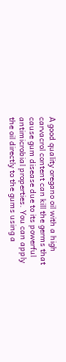A good quality oregano oil with a high carvacrol content can kill the germs that cause gum disease due to its powerful antimicrobial properties. You can apply the oil directly to the gums using a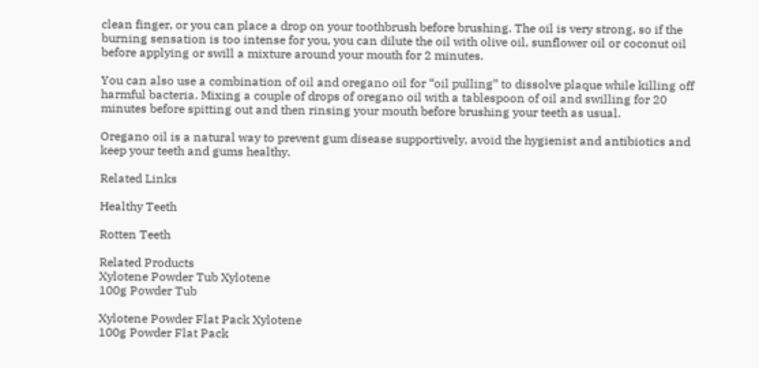clean finger, or you can place a drop on your toothbrush before brushing. The oil is very strong, so if the burning sensation is too intense for you, you can dilute the oil with olive oil, sunflower oil or coconut oil before applying or swill a mixture around your mouth for 2 minutes.

You can also use a combination of oil and oregano oil for “oil pulling” to dissolve plaque while killing off harmful bacteria. Mixing a couple of drops of oregano oil with a tablespoon of oil and swilling for 20 minutes before spitting out and then rinsing your mouth before brushing your teeth as usual.

Oregano oil is a natural way to prevent gum disease supportively, avoid the hygienist and antibiotics and keep your teeth and gums healthy.

Related Links

Healthy Teeth

Rotten Teeth

Related Products
Xylotene Powder Tub Xylotene
100g Powder Tub

Xylotene Powder Flat Pack Xylotene
100g Powder Flat Pack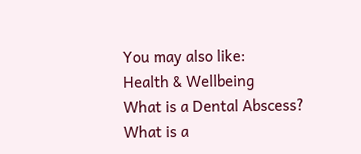You may also like:
Health & Wellbeing
What is a Dental Abscess?
What is a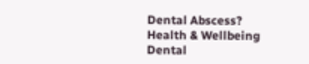Dental Abscess?
Health & Wellbeing
Dental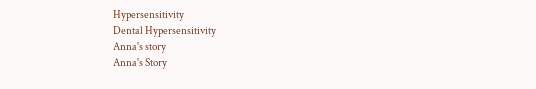Hypersensitivity
Dental Hypersensitivity
Anna's story
Anna's Story